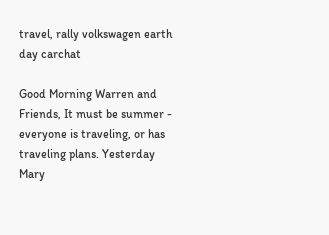travel, rally volkswagen earth day carchat

Good Morning Warren and Friends, It must be summer - everyone is traveling, or has traveling plans. Yesterday Mary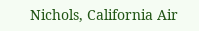Nichols, California Air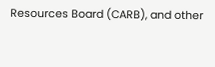Resources Board (CARB), and other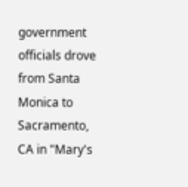government officials drove from Santa Monica to Sacramento, CA in "Mary's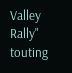Valley Rally" touting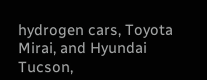hydrogen cars, Toyota Mirai, and Hyundai Tucson,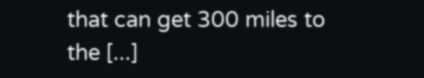that can get 300 miles to the [...]